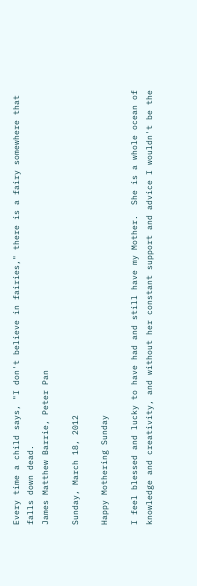Every time a child says, "I don't believe in fairies," there is a fairy somewhere that falls down dead.
James Matthew Barrie, Peter Pan

Sunday, March 18, 2012

Happy Mothering Sunday

I feel blessed and lucky to have had and still have my Mother.  She is a whole ocean of knowledge and creativity, and without her constant support and advice I wouldn't be the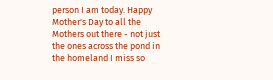person I am today. Happy Mother's Day to all the Mothers out there - not just the ones across the pond in the homeland I miss so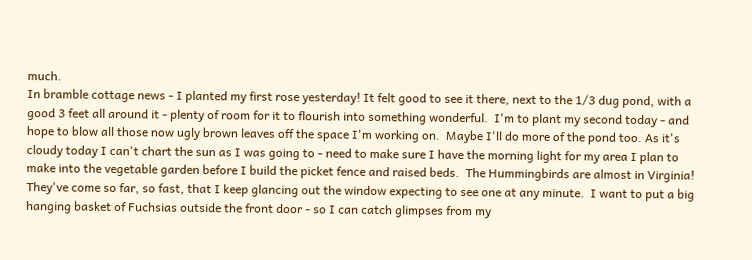much.
In bramble cottage news - I planted my first rose yesterday! It felt good to see it there, next to the 1/3 dug pond, with a good 3 feet all around it - plenty of room for it to flourish into something wonderful.  I'm to plant my second today - and hope to blow all those now ugly brown leaves off the space I'm working on.  Maybe I'll do more of the pond too. As it's cloudy today I can't chart the sun as I was going to - need to make sure I have the morning light for my area I plan to make into the vegetable garden before I build the picket fence and raised beds.  The Hummingbirds are almost in Virginia! They've come so far, so fast, that I keep glancing out the window expecting to see one at any minute.  I want to put a big hanging basket of Fuchsias outside the front door - so I can catch glimpses from my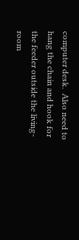computer desk.  Also need to hang the chain and hook for the feeder outside the living-room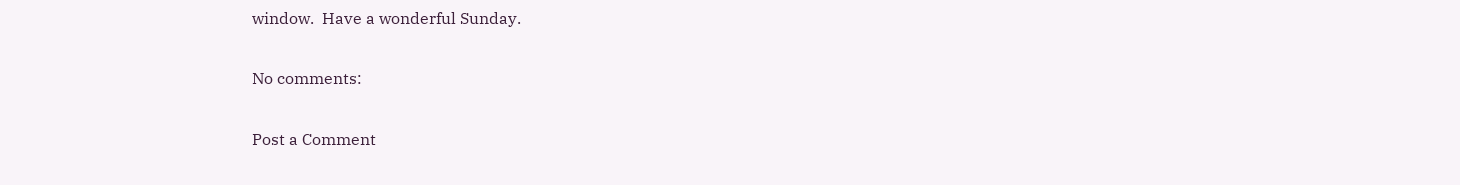window.  Have a wonderful Sunday.

No comments:

Post a Comment